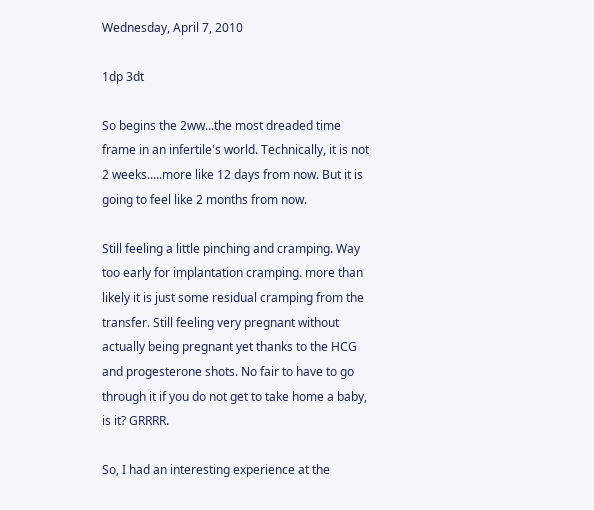Wednesday, April 7, 2010

1dp 3dt

So begins the 2ww...the most dreaded time frame in an infertile's world. Technically, it is not 2 weeks.....more like 12 days from now. But it is going to feel like 2 months from now.

Still feeling a little pinching and cramping. Way too early for implantation cramping. more than likely it is just some residual cramping from the transfer. Still feeling very pregnant without actually being pregnant yet thanks to the HCG and progesterone shots. No fair to have to go through it if you do not get to take home a baby, is it? GRRRR.

So, I had an interesting experience at the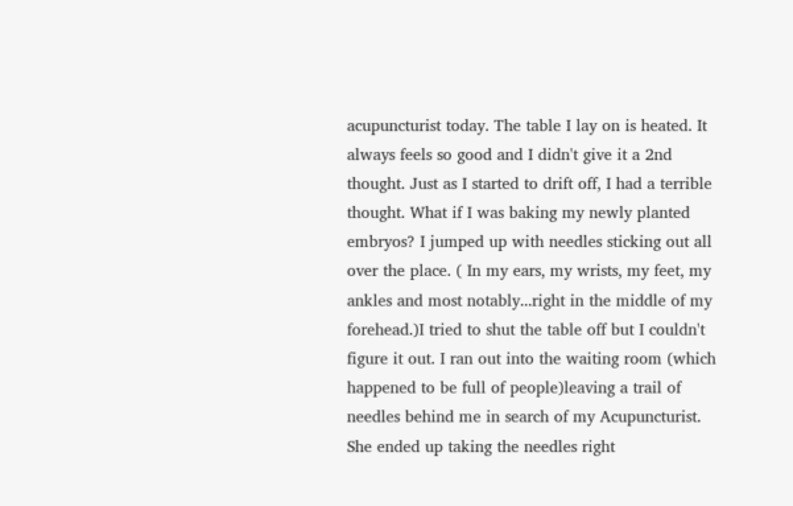acupuncturist today. The table I lay on is heated. It always feels so good and I didn't give it a 2nd thought. Just as I started to drift off, I had a terrible thought. What if I was baking my newly planted embryos? I jumped up with needles sticking out all over the place. ( In my ears, my wrists, my feet, my ankles and most notably...right in the middle of my forehead.)I tried to shut the table off but I couldn't figure it out. I ran out into the waiting room (which happened to be full of people)leaving a trail of needles behind me in search of my Acupuncturist. She ended up taking the needles right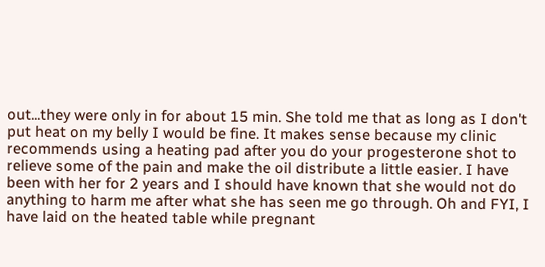out...they were only in for about 15 min. She told me that as long as I don't put heat on my belly I would be fine. It makes sense because my clinic recommends using a heating pad after you do your progesterone shot to relieve some of the pain and make the oil distribute a little easier. I have been with her for 2 years and I should have known that she would not do anything to harm me after what she has seen me go through. Oh and FYI, I have laid on the heated table while pregnant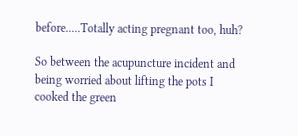before.....Totally acting pregnant too, huh?

So between the acupuncture incident and being worried about lifting the pots I cooked the green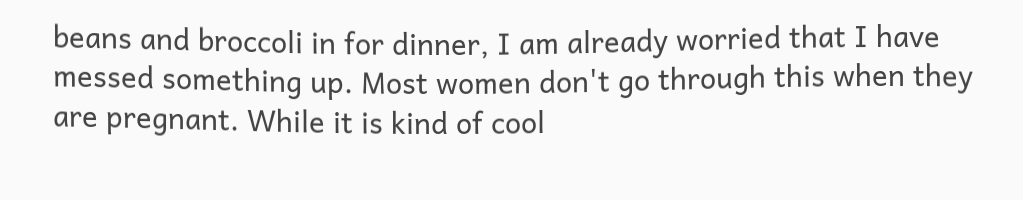beans and broccoli in for dinner, I am already worried that I have messed something up. Most women don't go through this when they are pregnant. While it is kind of cool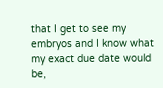that I get to see my embryos and I know what my exact due date would be,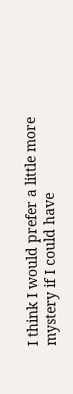I think I would prefer a little more mystery if I could have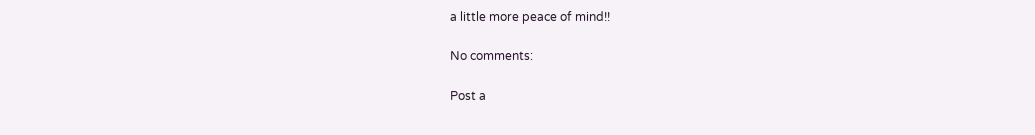a little more peace of mind!!

No comments:

Post a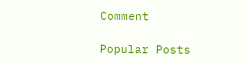Comment

Popular Posts